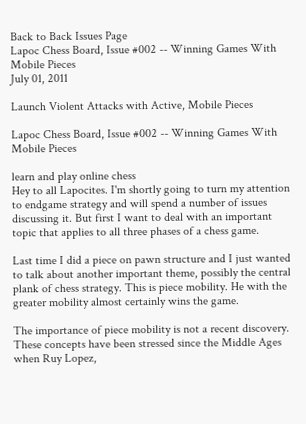Back to Back Issues Page
Lapoc Chess Board, Issue #002 -- Winning Games With Mobile Pieces
July 01, 2011

Launch Violent Attacks with Active, Mobile Pieces

Lapoc Chess Board, Issue #002 -- Winning Games With Mobile Pieces

learn and play online chess
Hey to all Lapocites. I'm shortly going to turn my attention to endgame strategy and will spend a number of issues discussing it. But first I want to deal with an important topic that applies to all three phases of a chess game.

Last time I did a piece on pawn structure and I just wanted to talk about another important theme, possibly the central plank of chess strategy. This is piece mobility. He with the greater mobility almost certainly wins the game.

The importance of piece mobility is not a recent discovery. These concepts have been stressed since the Middle Ages when Ruy Lopez,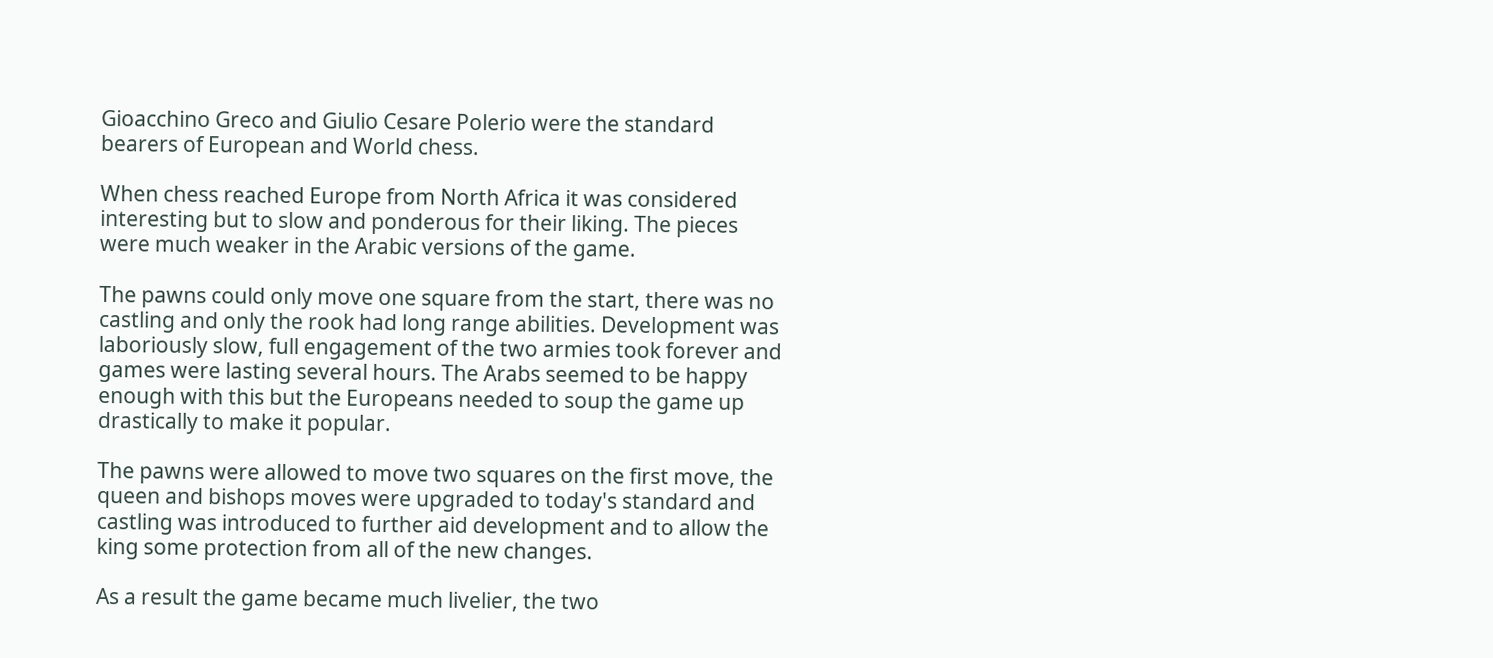Gioacchino Greco and Giulio Cesare Polerio were the standard bearers of European and World chess.

When chess reached Europe from North Africa it was considered interesting but to slow and ponderous for their liking. The pieces were much weaker in the Arabic versions of the game.

The pawns could only move one square from the start, there was no castling and only the rook had long range abilities. Development was laboriously slow, full engagement of the two armies took forever and games were lasting several hours. The Arabs seemed to be happy enough with this but the Europeans needed to soup the game up drastically to make it popular.

The pawns were allowed to move two squares on the first move, the queen and bishops moves were upgraded to today's standard and castling was introduced to further aid development and to allow the king some protection from all of the new changes.

As a result the game became much livelier, the two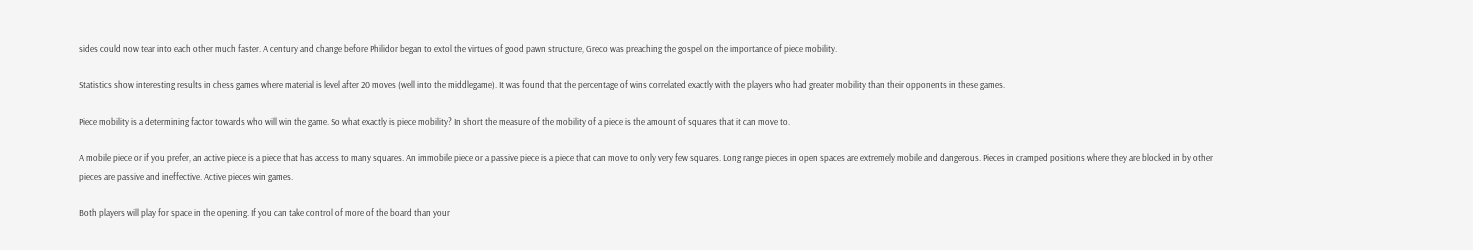sides could now tear into each other much faster. A century and change before Philidor began to extol the virtues of good pawn structure, Greco was preaching the gospel on the importance of piece mobility.

Statistics show interesting results in chess games where material is level after 20 moves (well into the middlegame). It was found that the percentage of wins correlated exactly with the players who had greater mobility than their opponents in these games.

Piece mobility is a determining factor towards who will win the game. So what exactly is piece mobility? In short the measure of the mobility of a piece is the amount of squares that it can move to.

A mobile piece or if you prefer, an active piece is a piece that has access to many squares. An immobile piece or a passive piece is a piece that can move to only very few squares. Long range pieces in open spaces are extremely mobile and dangerous. Pieces in cramped positions where they are blocked in by other pieces are passive and ineffective. Active pieces win games.

Both players will play for space in the opening. If you can take control of more of the board than your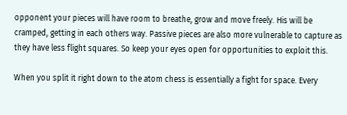opponent your pieces will have room to breathe, grow and move freely. His will be cramped, getting in each others way. Passive pieces are also more vulnerable to capture as they have less flight squares. So keep your eyes open for opportunities to exploit this.

When you split it right down to the atom chess is essentially a fight for space. Every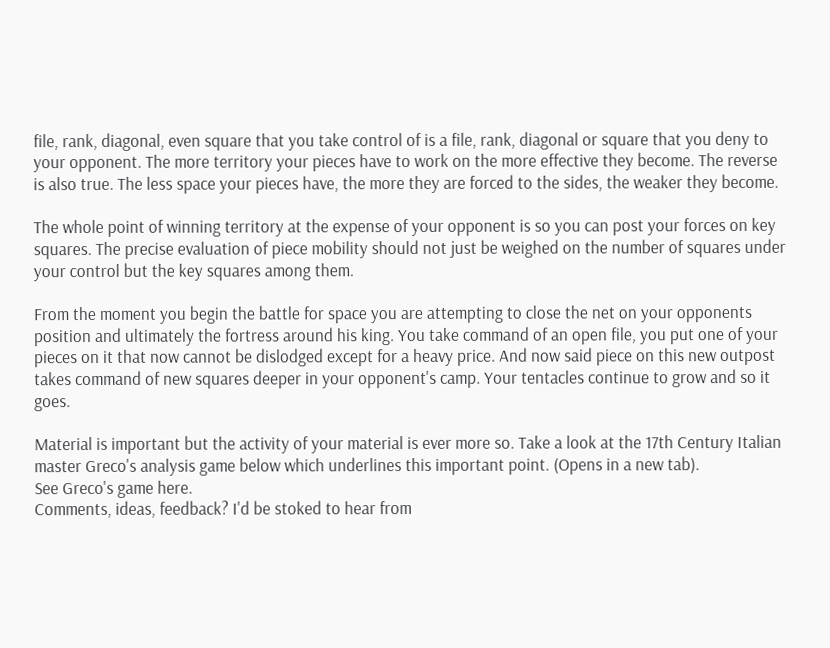file, rank, diagonal, even square that you take control of is a file, rank, diagonal or square that you deny to your opponent. The more territory your pieces have to work on the more effective they become. The reverse is also true. The less space your pieces have, the more they are forced to the sides, the weaker they become.

The whole point of winning territory at the expense of your opponent is so you can post your forces on key squares. The precise evaluation of piece mobility should not just be weighed on the number of squares under your control but the key squares among them.

From the moment you begin the battle for space you are attempting to close the net on your opponents position and ultimately the fortress around his king. You take command of an open file, you put one of your pieces on it that now cannot be dislodged except for a heavy price. And now said piece on this new outpost takes command of new squares deeper in your opponent's camp. Your tentacles continue to grow and so it goes.

Material is important but the activity of your material is ever more so. Take a look at the 17th Century Italian master Greco's analysis game below which underlines this important point. (Opens in a new tab).
See Greco's game here.
Comments, ideas, feedback? I'd be stoked to hear from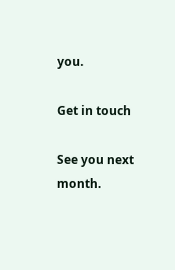you.

Get in touch

See you next month.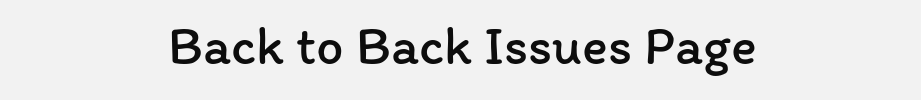Back to Back Issues Page